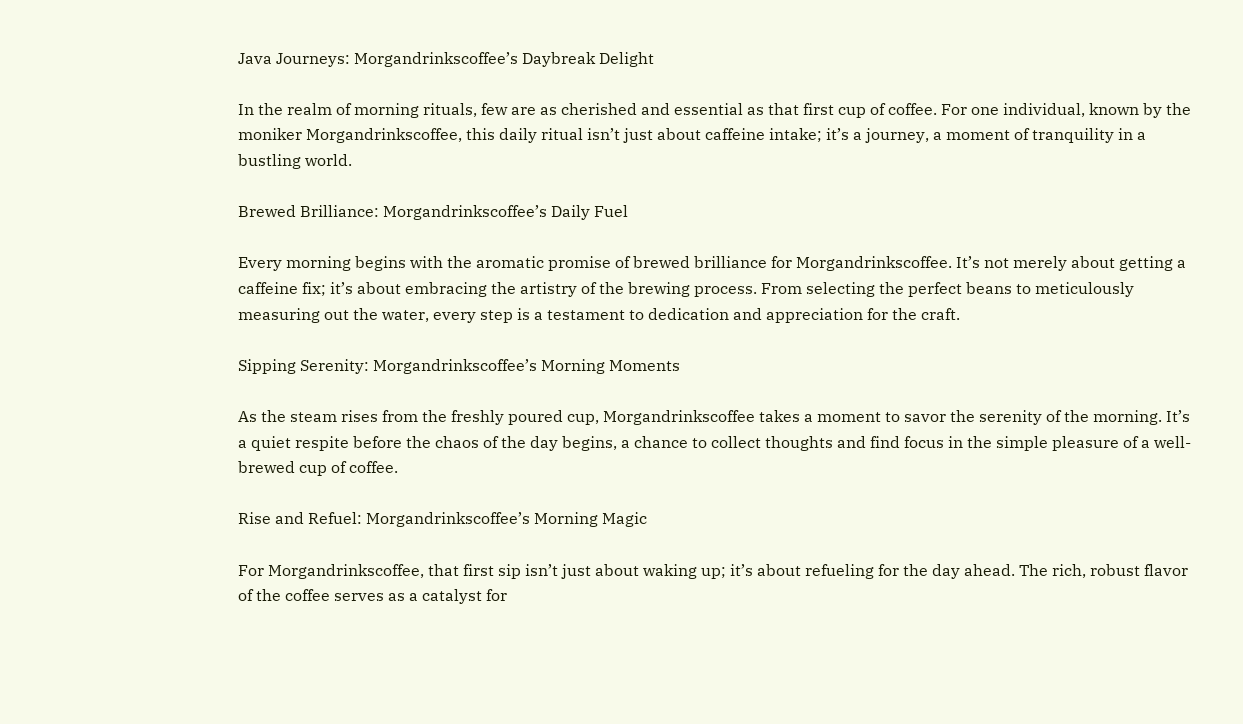Java Journeys: Morgandrinkscoffee’s Daybreak Delight

In the realm of morning rituals, few are as cherished and essential as that first cup of coffee. For one individual, known by the moniker Morgandrinkscoffee, this daily ritual isn’t just about caffeine intake; it’s a journey, a moment of tranquility in a bustling world.

Brewed Brilliance: Morgandrinkscoffee’s Daily Fuel

Every morning begins with the aromatic promise of brewed brilliance for Morgandrinkscoffee. It’s not merely about getting a caffeine fix; it’s about embracing the artistry of the brewing process. From selecting the perfect beans to meticulously measuring out the water, every step is a testament to dedication and appreciation for the craft.

Sipping Serenity: Morgandrinkscoffee’s Morning Moments

As the steam rises from the freshly poured cup, Morgandrinkscoffee takes a moment to savor the serenity of the morning. It’s a quiet respite before the chaos of the day begins, a chance to collect thoughts and find focus in the simple pleasure of a well-brewed cup of coffee.

Rise and Refuel: Morgandrinkscoffee’s Morning Magic

For Morgandrinkscoffee, that first sip isn’t just about waking up; it’s about refueling for the day ahead. The rich, robust flavor of the coffee serves as a catalyst for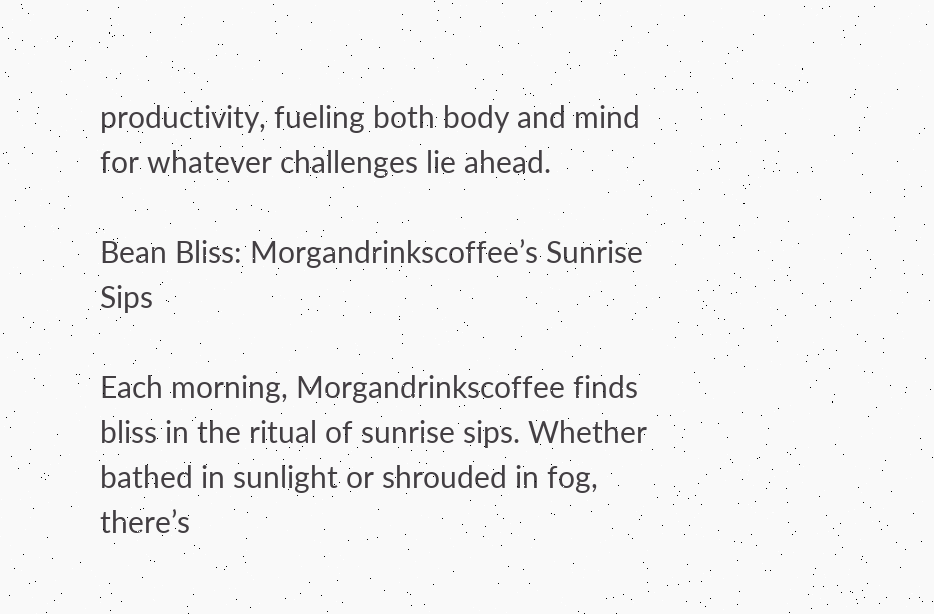productivity, fueling both body and mind for whatever challenges lie ahead.

Bean Bliss: Morgandrinkscoffee’s Sunrise Sips

Each morning, Morgandrinkscoffee finds bliss in the ritual of sunrise sips. Whether bathed in sunlight or shrouded in fog, there’s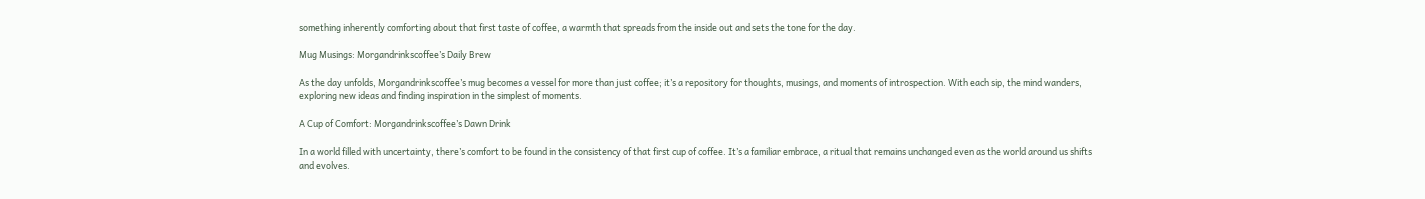something inherently comforting about that first taste of coffee, a warmth that spreads from the inside out and sets the tone for the day.

Mug Musings: Morgandrinkscoffee’s Daily Brew

As the day unfolds, Morgandrinkscoffee’s mug becomes a vessel for more than just coffee; it’s a repository for thoughts, musings, and moments of introspection. With each sip, the mind wanders, exploring new ideas and finding inspiration in the simplest of moments.

A Cup of Comfort: Morgandrinkscoffee’s Dawn Drink

In a world filled with uncertainty, there’s comfort to be found in the consistency of that first cup of coffee. It’s a familiar embrace, a ritual that remains unchanged even as the world around us shifts and evolves.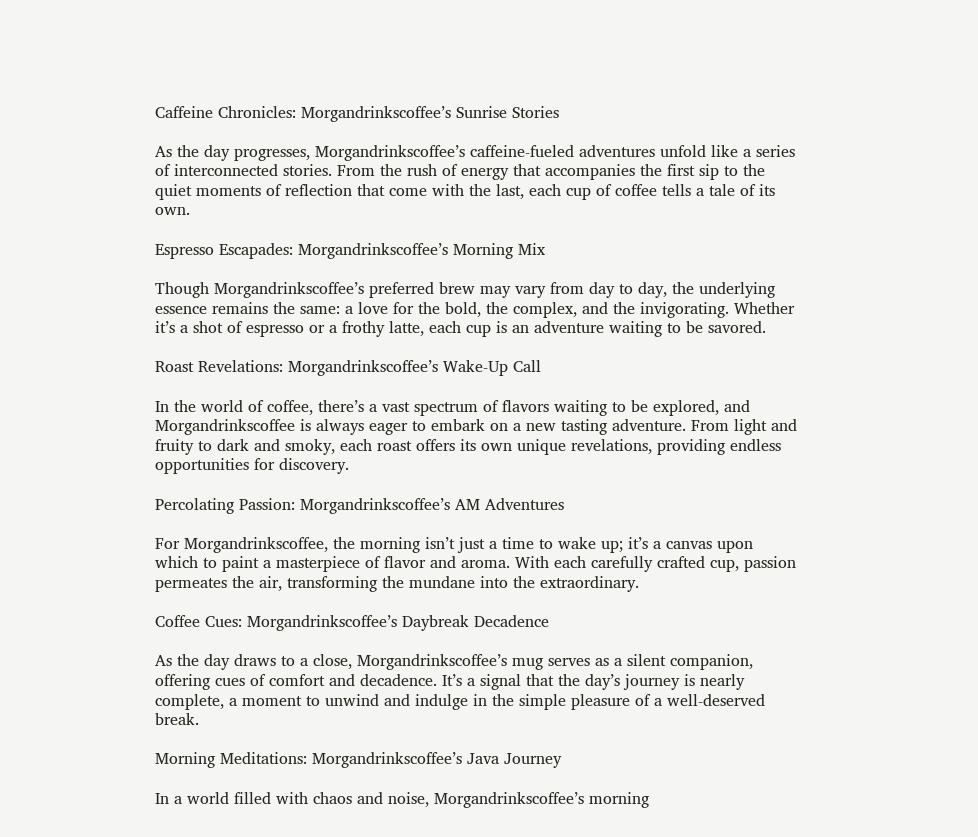Caffeine Chronicles: Morgandrinkscoffee’s Sunrise Stories

As the day progresses, Morgandrinkscoffee’s caffeine-fueled adventures unfold like a series of interconnected stories. From the rush of energy that accompanies the first sip to the quiet moments of reflection that come with the last, each cup of coffee tells a tale of its own.

Espresso Escapades: Morgandrinkscoffee’s Morning Mix

Though Morgandrinkscoffee’s preferred brew may vary from day to day, the underlying essence remains the same: a love for the bold, the complex, and the invigorating. Whether it’s a shot of espresso or a frothy latte, each cup is an adventure waiting to be savored.

Roast Revelations: Morgandrinkscoffee’s Wake-Up Call

In the world of coffee, there’s a vast spectrum of flavors waiting to be explored, and Morgandrinkscoffee is always eager to embark on a new tasting adventure. From light and fruity to dark and smoky, each roast offers its own unique revelations, providing endless opportunities for discovery.

Percolating Passion: Morgandrinkscoffee’s AM Adventures

For Morgandrinkscoffee, the morning isn’t just a time to wake up; it’s a canvas upon which to paint a masterpiece of flavor and aroma. With each carefully crafted cup, passion permeates the air, transforming the mundane into the extraordinary.

Coffee Cues: Morgandrinkscoffee’s Daybreak Decadence

As the day draws to a close, Morgandrinkscoffee’s mug serves as a silent companion, offering cues of comfort and decadence. It’s a signal that the day’s journey is nearly complete, a moment to unwind and indulge in the simple pleasure of a well-deserved break.

Morning Meditations: Morgandrinkscoffee’s Java Journey

In a world filled with chaos and noise, Morgandrinkscoffee’s morning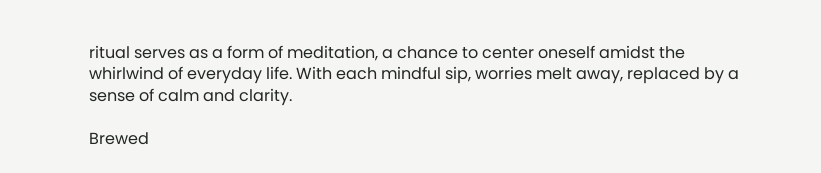ritual serves as a form of meditation, a chance to center oneself amidst the whirlwind of everyday life. With each mindful sip, worries melt away, replaced by a sense of calm and clarity.

Brewed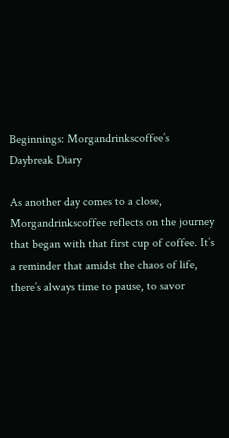Beginnings: Morgandrinkscoffee’s Daybreak Diary

As another day comes to a close, Morgandrinkscoffee reflects on the journey that began with that first cup of coffee. It’s a reminder that amidst the chaos of life, there’s always time to pause, to savor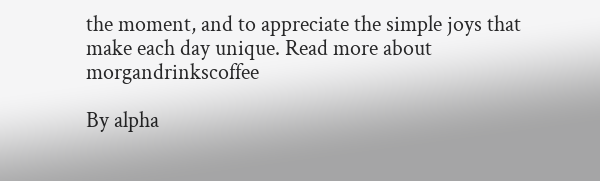the moment, and to appreciate the simple joys that make each day unique. Read more about morgandrinkscoffee

By alpha